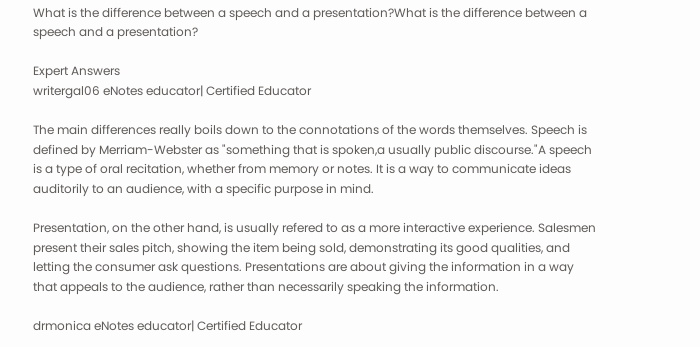What is the difference between a speech and a presentation?What is the difference between a speech and a presentation?

Expert Answers
writergal06 eNotes educator| Certified Educator

The main differences really boils down to the connotations of the words themselves. Speech is defined by Merriam-Webster as "something that is spoken,a usually public discourse."A speech is a type of oral recitation, whether from memory or notes. It is a way to communicate ideas auditorily to an audience, with a specific purpose in mind.

Presentation, on the other hand, is usually refered to as a more interactive experience. Salesmen present their sales pitch, showing the item being sold, demonstrating its good qualities, and letting the consumer ask questions. Presentations are about giving the information in a way that appeals to the audience, rather than necessarily speaking the information.

drmonica eNotes educator| Certified Educator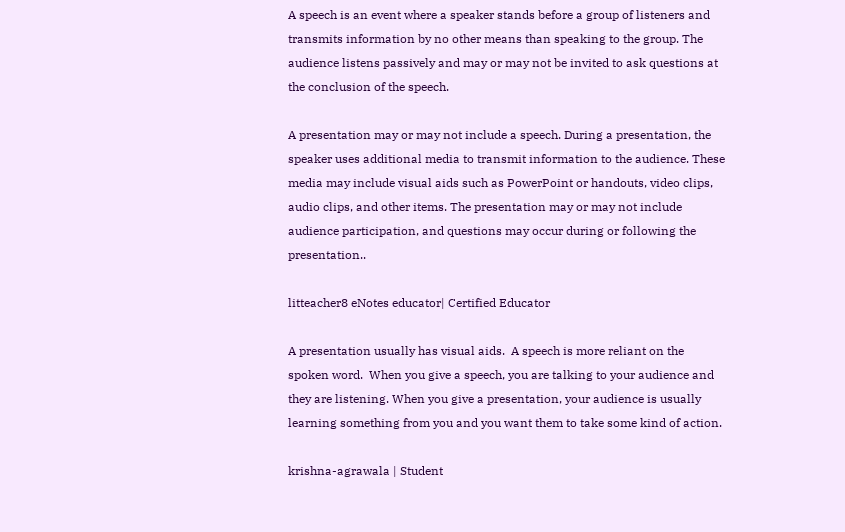A speech is an event where a speaker stands before a group of listeners and transmits information by no other means than speaking to the group. The audience listens passively and may or may not be invited to ask questions at the conclusion of the speech.

A presentation may or may not include a speech. During a presentation, the speaker uses additional media to transmit information to the audience. These media may include visual aids such as PowerPoint or handouts, video clips, audio clips, and other items. The presentation may or may not include audience participation, and questions may occur during or following the presentation..

litteacher8 eNotes educator| Certified Educator

A presentation usually has visual aids.  A speech is more reliant on the spoken word.  When you give a speech, you are talking to your audience and they are listening. When you give a presentation, your audience is usually learning something from you and you want them to take some kind of action.

krishna-agrawala | Student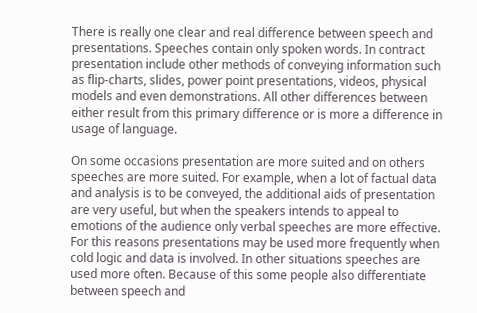There is really one clear and real difference between speech and presentations. Speeches contain only spoken words. In contract presentation include other methods of conveying information such as flip-charts, slides, power point presentations, videos, physical models and even demonstrations. All other differences between either result from this primary difference or is more a difference in usage of language.

On some occasions presentation are more suited and on others speeches are more suited. For example, when a lot of factual data and analysis is to be conveyed, the additional aids of presentation are very useful, but when the speakers intends to appeal to emotions of the audience only verbal speeches are more effective. For this reasons presentations may be used more frequently when cold logic and data is involved. In other situations speeches are used more often. Because of this some people also differentiate between speech and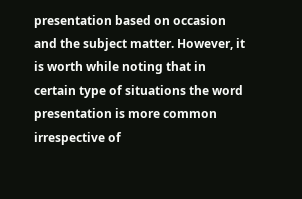presentation based on occasion and the subject matter. However, it is worth while noting that in certain type of situations the word presentation is more common irrespective of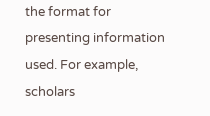the format for presenting information used. For example, scholars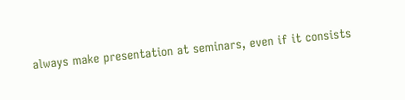always make presentation at seminars, even if it consists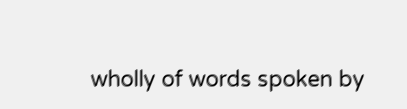wholly of words spoken by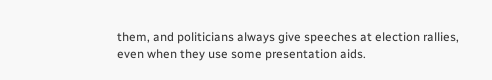them, and politicians always give speeches at election rallies, even when they use some presentation aids.